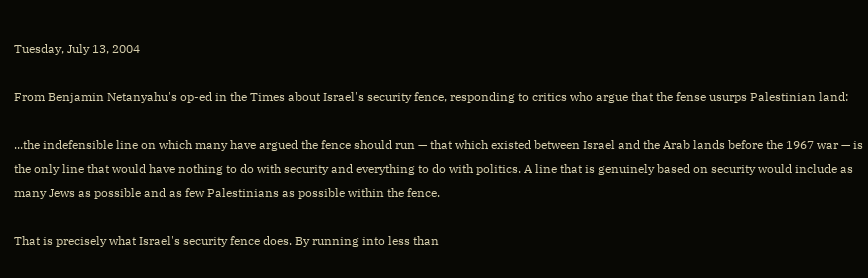Tuesday, July 13, 2004

From Benjamin Netanyahu's op-ed in the Times about Israel's security fence, responding to critics who argue that the fense usurps Palestinian land:

...the indefensible line on which many have argued the fence should run — that which existed between Israel and the Arab lands before the 1967 war — is the only line that would have nothing to do with security and everything to do with politics. A line that is genuinely based on security would include as many Jews as possible and as few Palestinians as possible within the fence.

That is precisely what Israel's security fence does. By running into less than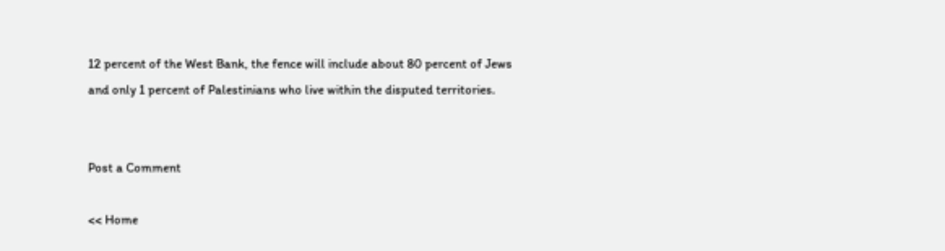12 percent of the West Bank, the fence will include about 80 percent of Jews and only 1 percent of Palestinians who live within the disputed territories.


Post a Comment

<< Home